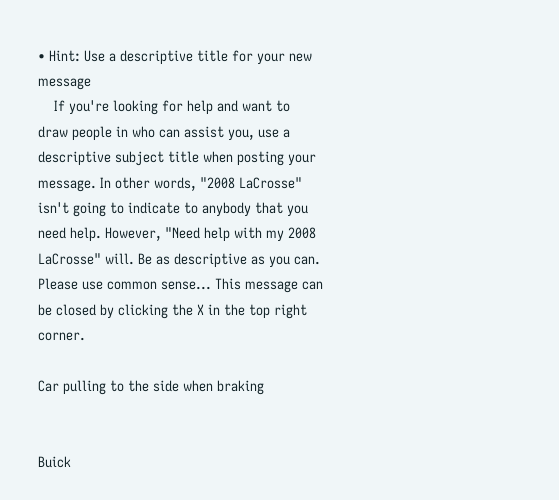• Hint: Use a descriptive title for your new message
    If you're looking for help and want to draw people in who can assist you, use a descriptive subject title when posting your message. In other words, "2008 LaCrosse" isn't going to indicate to anybody that you need help. However, "Need help with my 2008 LaCrosse" will. Be as descriptive as you can. Please use common sense... This message can be closed by clicking the X in the top right corner.

Car pulling to the side when braking


Buick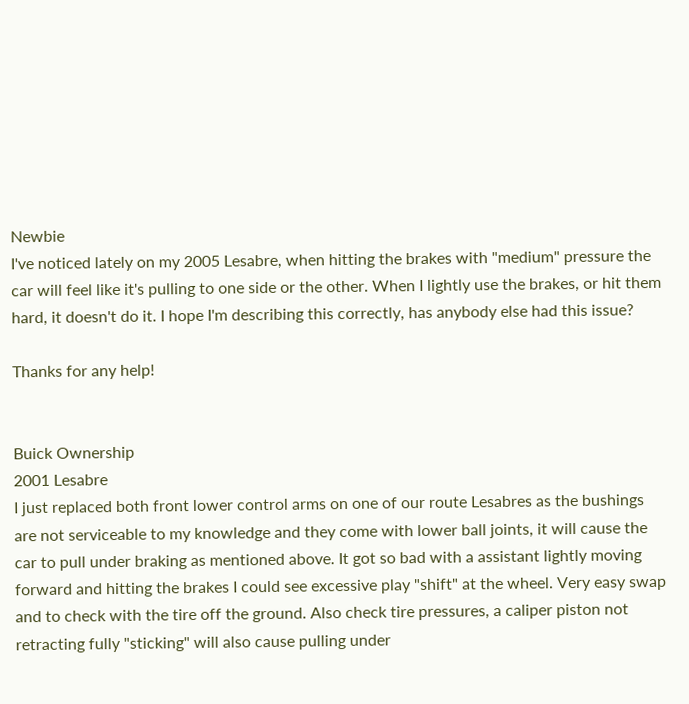Newbie
I've noticed lately on my 2005 Lesabre, when hitting the brakes with "medium" pressure the car will feel like it's pulling to one side or the other. When I lightly use the brakes, or hit them hard, it doesn't do it. I hope I'm describing this correctly, has anybody else had this issue?

Thanks for any help!


Buick Ownership
2001 Lesabre
I just replaced both front lower control arms on one of our route Lesabres as the bushings are not serviceable to my knowledge and they come with lower ball joints, it will cause the car to pull under braking as mentioned above. It got so bad with a assistant lightly moving forward and hitting the brakes I could see excessive play "shift" at the wheel. Very easy swap and to check with the tire off the ground. Also check tire pressures, a caliper piston not retracting fully "sticking" will also cause pulling under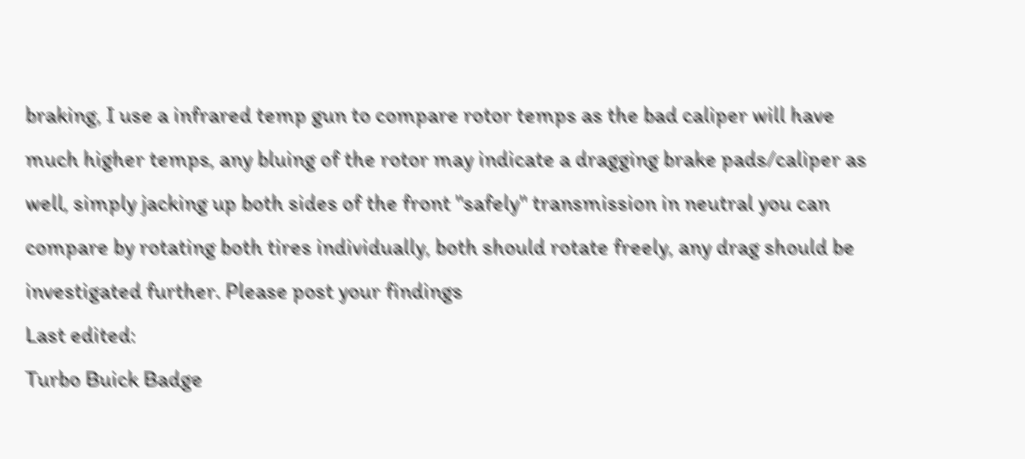braking, I use a infrared temp gun to compare rotor temps as the bad caliper will have much higher temps, any bluing of the rotor may indicate a dragging brake pads/caliper as well, simply jacking up both sides of the front "safely" transmission in neutral you can compare by rotating both tires individually, both should rotate freely, any drag should be investigated further. Please post your findings
Last edited:
Turbo Buick Badge